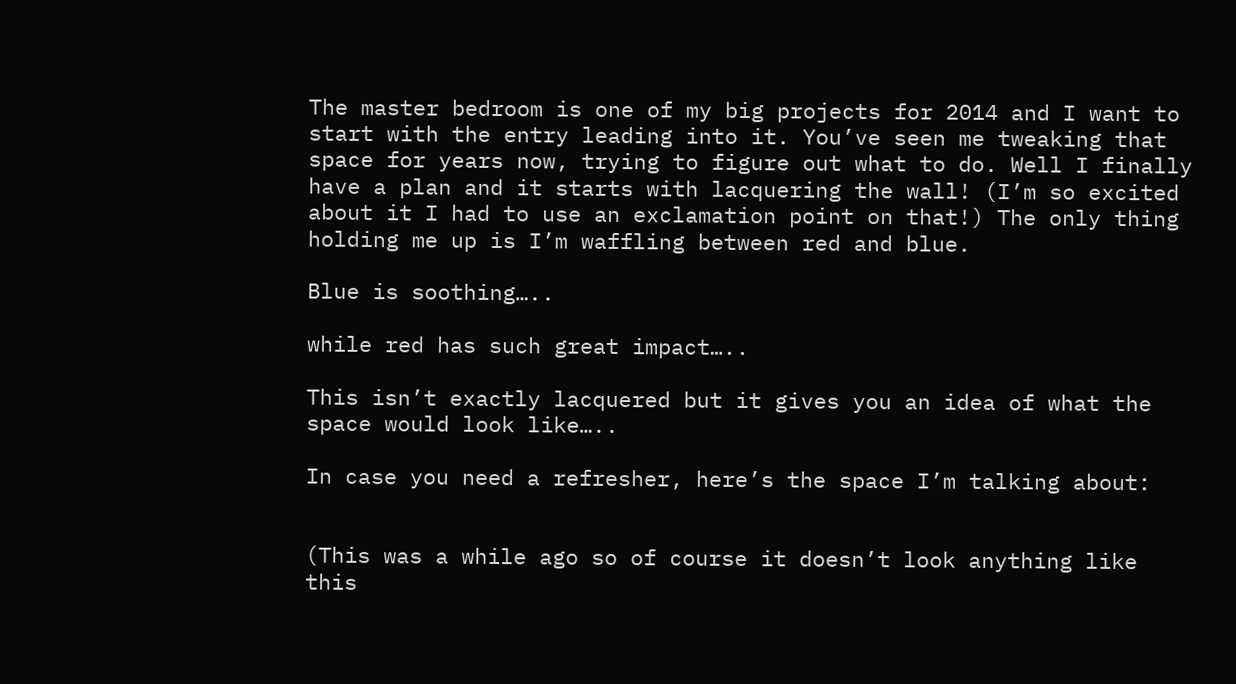The master bedroom is one of my big projects for 2014 and I want to start with the entry leading into it. You’ve seen me tweaking that space for years now, trying to figure out what to do. Well I finally have a plan and it starts with lacquering the wall! (I’m so excited about it I had to use an exclamation point on that!) The only thing holding me up is I’m waffling between red and blue.

Blue is soothing…..

while red has such great impact…..

This isn’t exactly lacquered but it gives you an idea of what the space would look like…..

In case you need a refresher, here’s the space I’m talking about:


(This was a while ago so of course it doesn’t look anything like this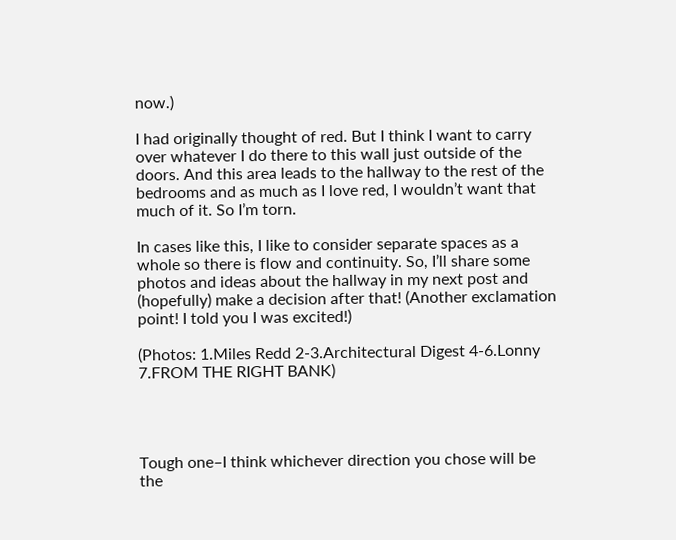now.)

I had originally thought of red. But I think I want to carry over whatever I do there to this wall just outside of the doors. And this area leads to the hallway to the rest of the bedrooms and as much as I love red, I wouldn’t want that much of it. So I’m torn.

In cases like this, I like to consider separate spaces as a whole so there is flow and continuity. So, I’ll share some photos and ideas about the hallway in my next post and (hopefully) make a decision after that! (Another exclamation point! I told you I was excited!)

(Photos: 1.Miles Redd 2-3.Architectural Digest 4-6.Lonny 7.FROM THE RIGHT BANK)




Tough one–I think whichever direction you chose will be the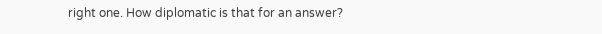right one. How diplomatic is that for an answer?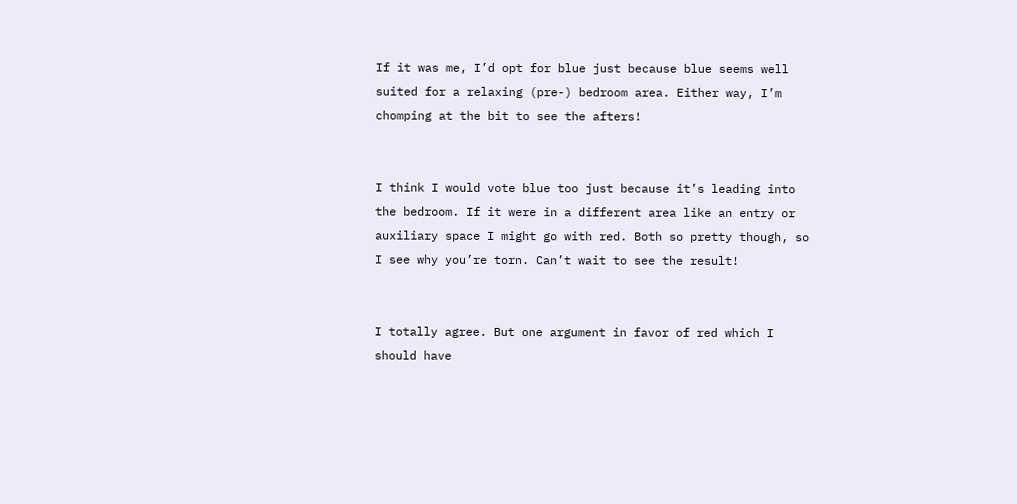If it was me, I’d opt for blue just because blue seems well suited for a relaxing (pre-) bedroom area. Either way, I’m chomping at the bit to see the afters!


I think I would vote blue too just because it’s leading into the bedroom. If it were in a different area like an entry or auxiliary space I might go with red. Both so pretty though, so I see why you’re torn. Can’t wait to see the result!


I totally agree. But one argument in favor of red which I should have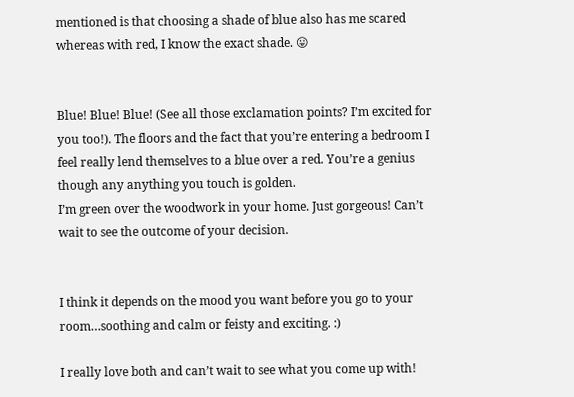mentioned is that choosing a shade of blue also has me scared whereas with red, I know the exact shade. 😛


Blue! Blue! Blue! (See all those exclamation points? I’m excited for you too!). The floors and the fact that you’re entering a bedroom I feel really lend themselves to a blue over a red. You’re a genius though any anything you touch is golden.
I’m green over the woodwork in your home. Just gorgeous! Can’t wait to see the outcome of your decision.


I think it depends on the mood you want before you go to your room…soothing and calm or feisty and exciting. :)

I really love both and can’t wait to see what you come up with!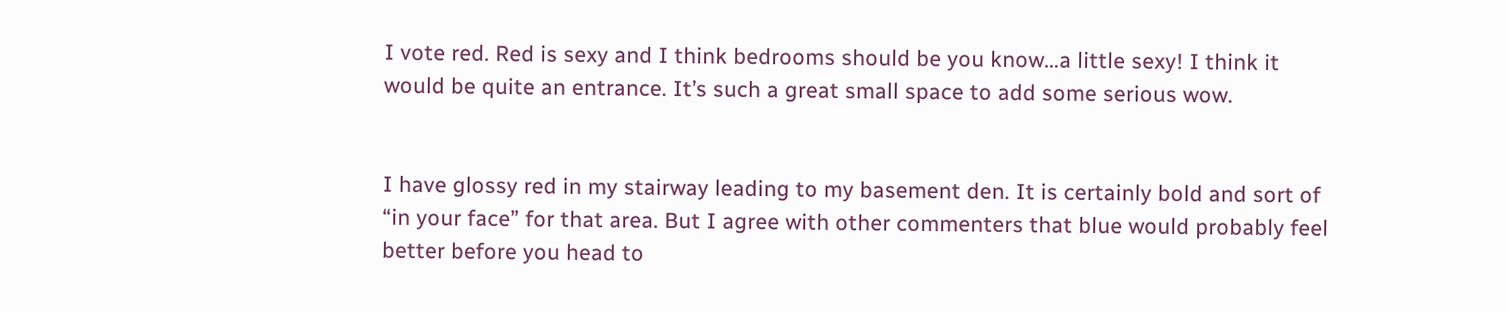I vote red. Red is sexy and I think bedrooms should be you know…a little sexy! I think it would be quite an entrance. It’s such a great small space to add some serious wow.


I have glossy red in my stairway leading to my basement den. It is certainly bold and sort of “in your face” for that area. But I agree with other commenters that blue would probably feel better before you head to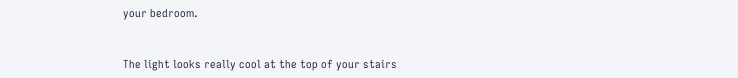your bedroom.


The light looks really cool at the top of your stairs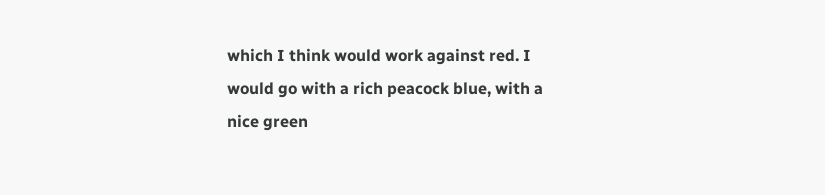which I think would work against red. I would go with a rich peacock blue, with a nice green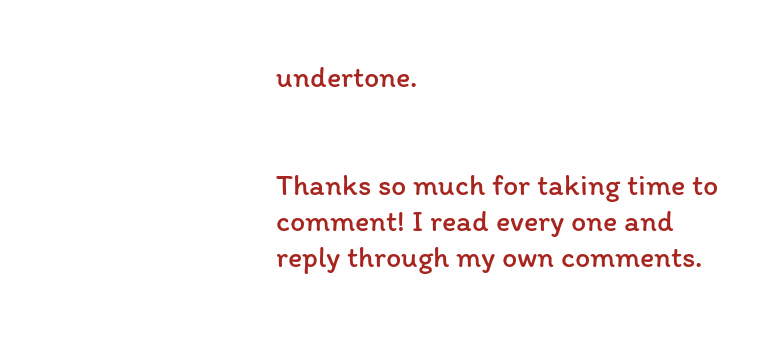undertone.


Thanks so much for taking time to comment! I read every one and reply through my own comments.